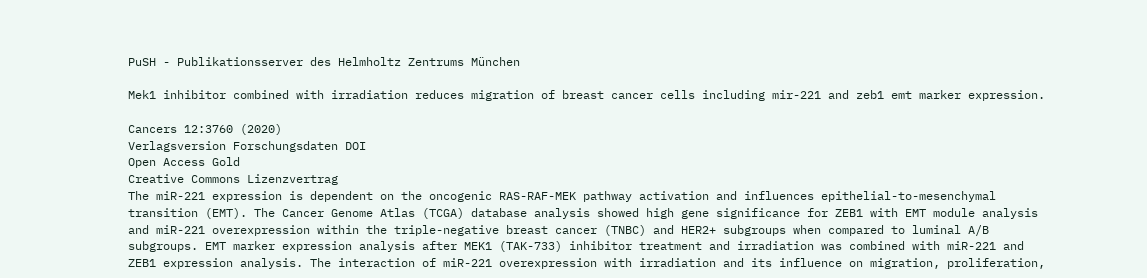PuSH - Publikationsserver des Helmholtz Zentrums München

Mek1 inhibitor combined with irradiation reduces migration of breast cancer cells including mir-221 and zeb1 emt marker expression.

Cancers 12:3760 (2020)
Verlagsversion Forschungsdaten DOI
Open Access Gold
Creative Commons Lizenzvertrag
The miR-221 expression is dependent on the oncogenic RAS-RAF-MEK pathway activation and influences epithelial-to-mesenchymal transition (EMT). The Cancer Genome Atlas (TCGA) database analysis showed high gene significance for ZEB1 with EMT module analysis and miR-221 overexpression within the triple-negative breast cancer (TNBC) and HER2+ subgroups when compared to luminal A/B subgroups. EMT marker expression analysis after MEK1 (TAK-733) inhibitor treatment and irradiation was combined with miR-221 and ZEB1 expression analysis. The interaction of miR-221 overexpression with irradiation and its influence on migration, proliferation,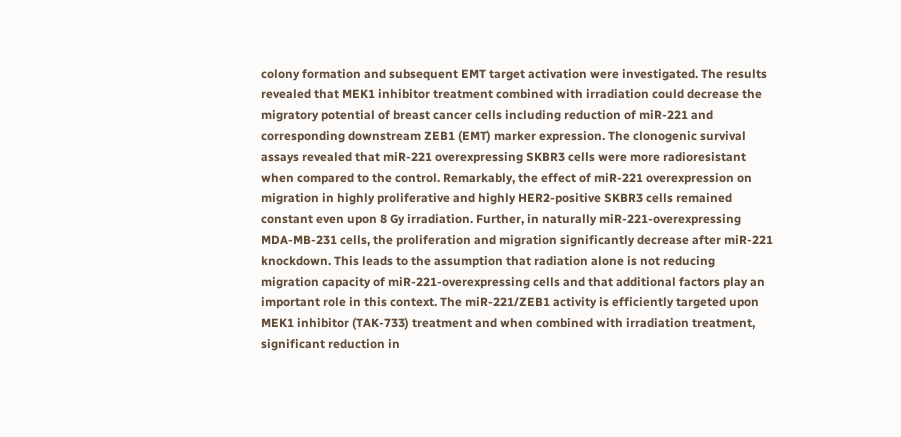colony formation and subsequent EMT target activation were investigated. The results revealed that MEK1 inhibitor treatment combined with irradiation could decrease the migratory potential of breast cancer cells including reduction of miR-221 and corresponding downstream ZEB1 (EMT) marker expression. The clonogenic survival assays revealed that miR-221 overexpressing SKBR3 cells were more radioresistant when compared to the control. Remarkably, the effect of miR-221 overexpression on migration in highly proliferative and highly HER2-positive SKBR3 cells remained constant even upon 8 Gy irradiation. Further, in naturally miR-221-overexpressing MDA-MB-231 cells, the proliferation and migration significantly decrease after miR-221 knockdown. This leads to the assumption that radiation alone is not reducing migration capacity of miR-221-overexpressing cells and that additional factors play an important role in this context. The miR-221/ZEB1 activity is efficiently targeted upon MEK1 inhibitor (TAK-733) treatment and when combined with irradiation treatment, significant reduction in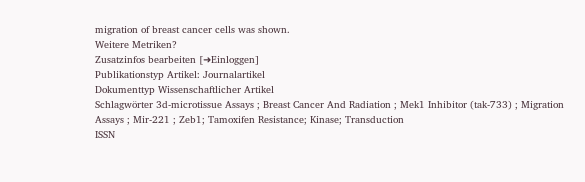migration of breast cancer cells was shown.
Weitere Metriken?
Zusatzinfos bearbeiten [➜Einloggen]
Publikationstyp Artikel: Journalartikel
Dokumenttyp Wissenschaftlicher Artikel
Schlagwörter 3d-microtissue Assays ; Breast Cancer And Radiation ; Mek1 Inhibitor (tak-733) ; Migration Assays ; Mir-221 ; Zeb1; Tamoxifen Resistance; Kinase; Transduction
ISSN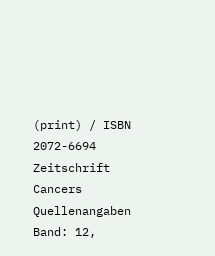(print) / ISBN 2072-6694
Zeitschrift Cancers
Quellenangaben Band: 12,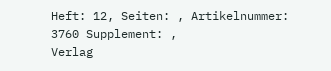Heft: 12, Seiten: , Artikelnummer: 3760 Supplement: ,
Verlag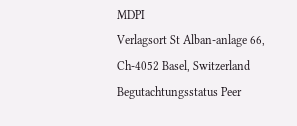MDPI
Verlagsort St Alban-anlage 66, Ch-4052 Basel, Switzerland
Begutachtungsstatus Peer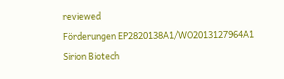reviewed
Förderungen EP2820138A1/WO2013127964A1
Sirion Biotech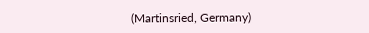(Martinsried, Germany)